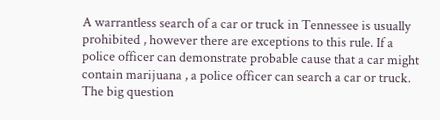A warrantless search of a car or truck in Tennessee is usually prohibited , however there are exceptions to this rule. If a police officer can demonstrate probable cause that a car might contain marijuana , a police officer can search a car or truck. The big question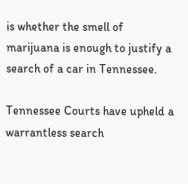is whether the smell of marijuana is enough to justify a search of a car in Tennessee.

Tennessee Courts have upheld a warrantless search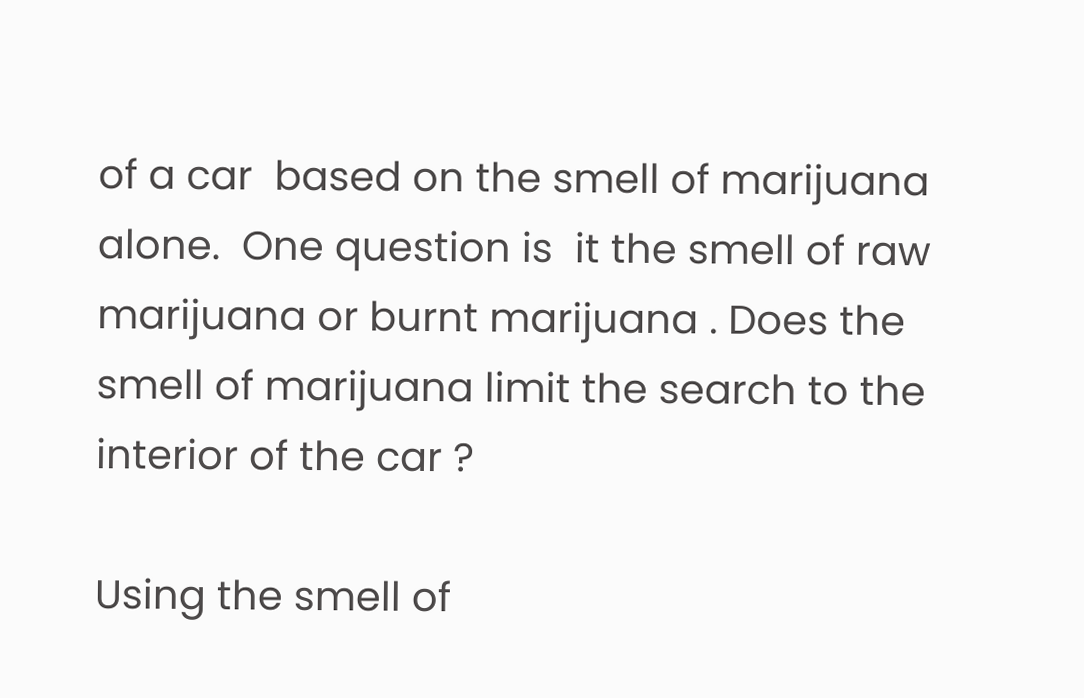of a car  based on the smell of marijuana alone.  One question is  it the smell of raw marijuana or burnt marijuana . Does the smell of marijuana limit the search to the interior of the car ?

Using the smell of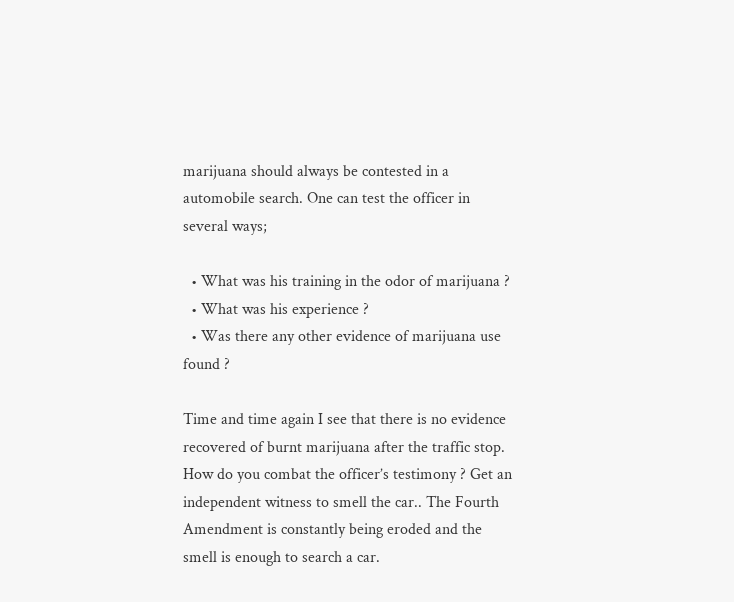marijuana should always be contested in a automobile search. One can test the officer in several ways;

  • What was his training in the odor of marijuana ?
  • What was his experience ?
  • Was there any other evidence of marijuana use found ?

Time and time again I see that there is no evidence recovered of burnt marijuana after the traffic stop. How do you combat the officer’s testimony ? Get an independent witness to smell the car.. The Fourth Amendment is constantly being eroded and the smell is enough to search a car.